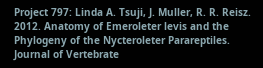Project 797: Linda A. Tsuji, J. Muller, R. R. Reisz. 2012. Anatomy of Emeroleter levis and the Phylogeny of the Nycteroleter Parareptiles. Journal of Vertebrate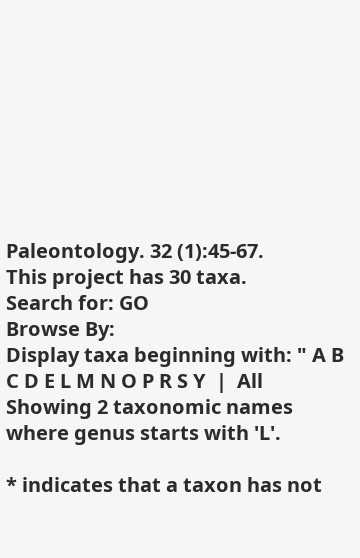Paleontology. 32 (1):45-67.
This project has 30 taxa.
Search for: GO
Browse By:
Display taxa beginning with: " A B C D E L M N O P R S Y  |  All
Showing 2 taxonomic names where genus starts with 'L'.

* indicates that a taxon has not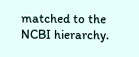matched to the NCBI hierarchy.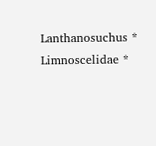Lanthanosuchus *
Limnoscelidae *